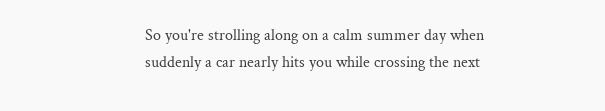So you're strolling along on a calm summer day when suddenly a car nearly hits you while crossing the next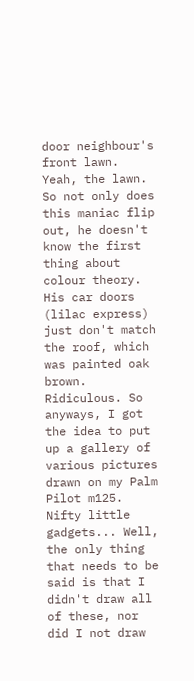door neighbour's front lawn. Yeah, the lawn. So not only does this maniac flip out, he doesn't know the first thing about colour theory. His car doors (lilac express) just don't match the roof, which was painted oak brown. Ridiculous. So anyways, I got the idea to put up a gallery of various pictures drawn on my Palm Pilot m125. Nifty little gadgets... Well, the only thing that needs to be said is that I didn't draw all of these, nor did I not draw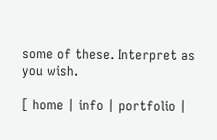some of these. Interpret as you wish.

[ home | info | portfolio |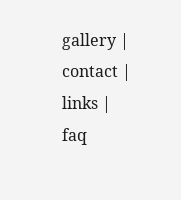gallery | contact | links | faq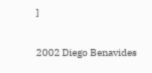]

2002 Diego Benavides